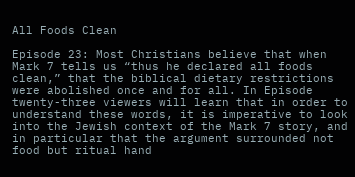All Foods Clean

Episode 23: Most Christians believe that when Mark 7 tells us “thus he declared all foods clean,” that the biblical dietary restrictions were abolished once and for all. In Episode twenty-three viewers will learn that in order to understand these words, it is imperative to look into the Jewish context of the Mark 7 story, and in particular that the argument surrounded not food but ritual hand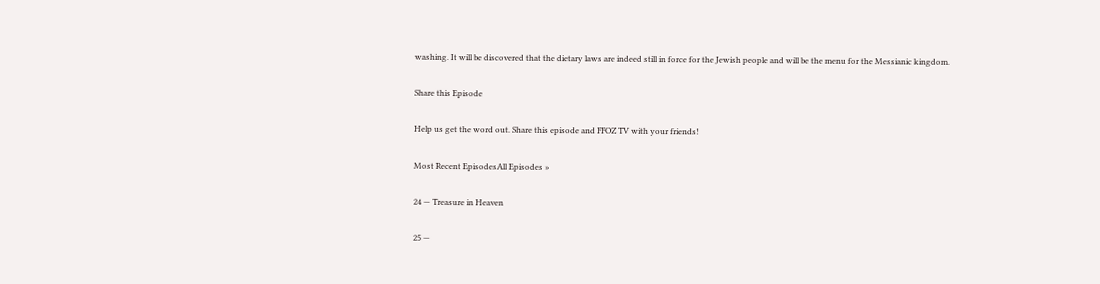washing. It will be discovered that the dietary laws are indeed still in force for the Jewish people and will be the menu for the Messianic kingdom.

Share this Episode

Help us get the word out. Share this episode and FFOZ TV with your friends!

Most Recent EpisodesAll Episodes »

24 — Treasure in Heaven

25 —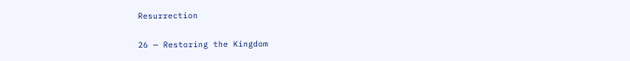Resurrection

26 — Restoring the Kingdom